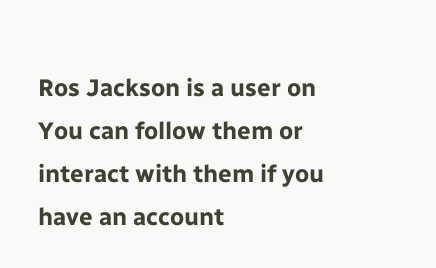Ros Jackson is a user on You can follow them or interact with them if you have an account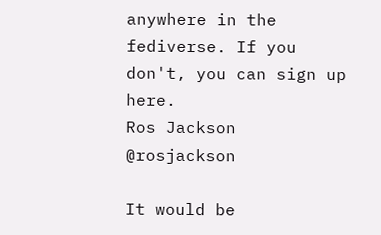anywhere in the fediverse. If you don't, you can sign up here.
Ros Jackson @rosjackson

It would be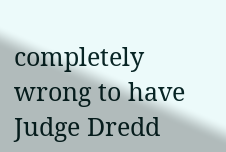completely wrong to have Judge Dredd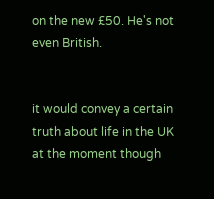on the new £50. He's not even British.


it would convey a certain truth about life in the UK at the moment though